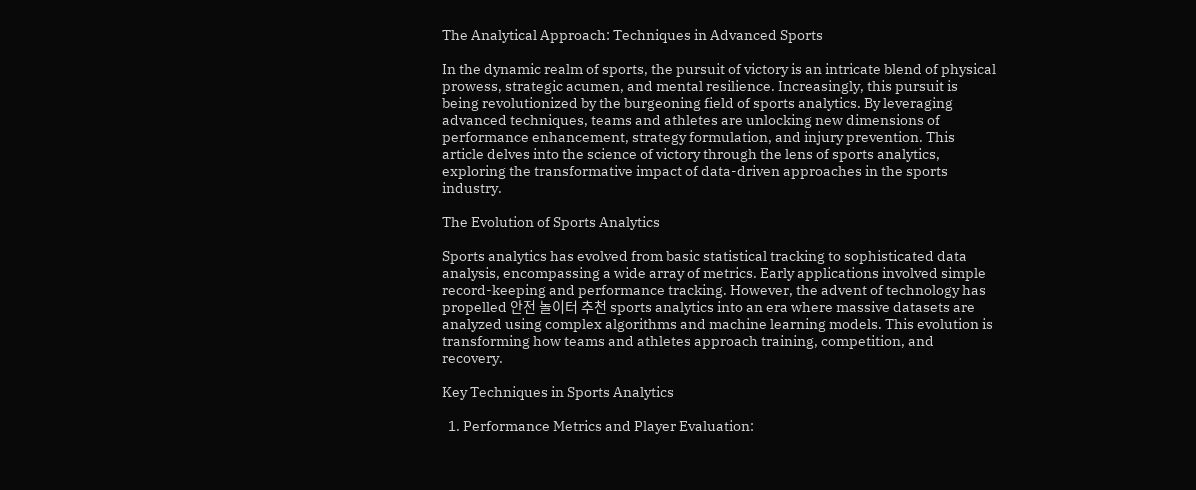The Analytical Approach: Techniques in Advanced Sports

In the dynamic realm of sports, the pursuit of victory is an intricate blend of physical prowess, strategic acumen, and mental resilience. Increasingly, this pursuit is being revolutionized by the burgeoning field of sports analytics. By leveraging advanced techniques, teams and athletes are unlocking new dimensions of performance enhancement, strategy formulation, and injury prevention. This article delves into the science of victory through the lens of sports analytics, exploring the transformative impact of data-driven approaches in the sports industry.

The Evolution of Sports Analytics

Sports analytics has evolved from basic statistical tracking to sophisticated data analysis, encompassing a wide array of metrics. Early applications involved simple record-keeping and performance tracking. However, the advent of technology has propelled 안전 놀이터 추천 sports analytics into an era where massive datasets are analyzed using complex algorithms and machine learning models. This evolution is transforming how teams and athletes approach training, competition, and recovery.

Key Techniques in Sports Analytics

  1. Performance Metrics and Player Evaluation: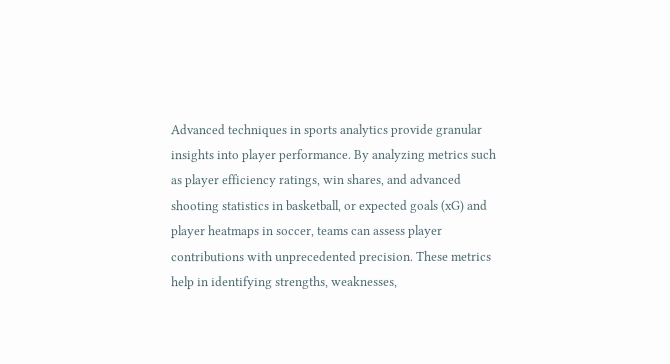Advanced techniques in sports analytics provide granular insights into player performance. By analyzing metrics such as player efficiency ratings, win shares, and advanced shooting statistics in basketball, or expected goals (xG) and player heatmaps in soccer, teams can assess player contributions with unprecedented precision. These metrics help in identifying strengths, weaknesses,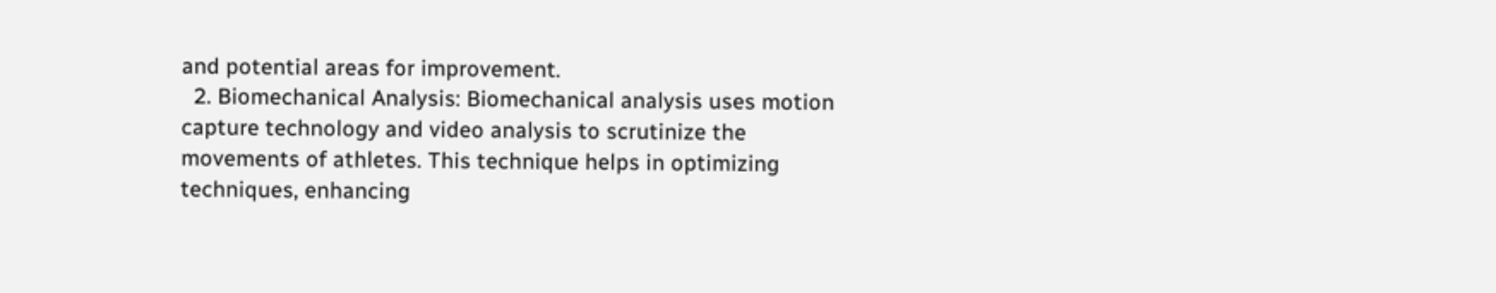and potential areas for improvement.
  2. Biomechanical Analysis: Biomechanical analysis uses motion capture technology and video analysis to scrutinize the movements of athletes. This technique helps in optimizing techniques, enhancing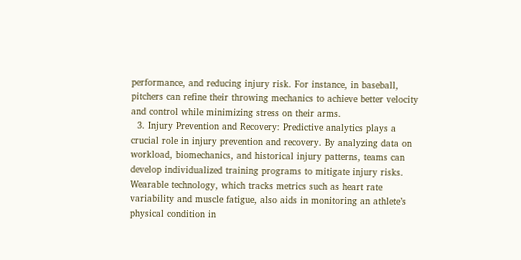performance, and reducing injury risk. For instance, in baseball, pitchers can refine their throwing mechanics to achieve better velocity and control while minimizing stress on their arms.
  3. Injury Prevention and Recovery: Predictive analytics plays a crucial role in injury prevention and recovery. By analyzing data on workload, biomechanics, and historical injury patterns, teams can develop individualized training programs to mitigate injury risks. Wearable technology, which tracks metrics such as heart rate variability and muscle fatigue, also aids in monitoring an athlete’s physical condition in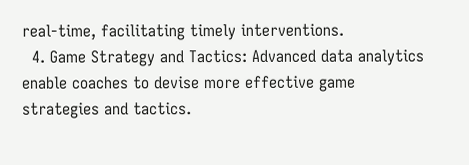real-time, facilitating timely interventions.
  4. Game Strategy and Tactics: Advanced data analytics enable coaches to devise more effective game strategies and tactics.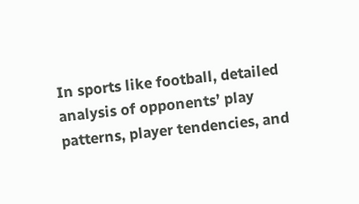In sports like football, detailed analysis of opponents’ play patterns, player tendencies, and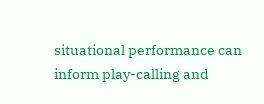situational performance can inform play-calling and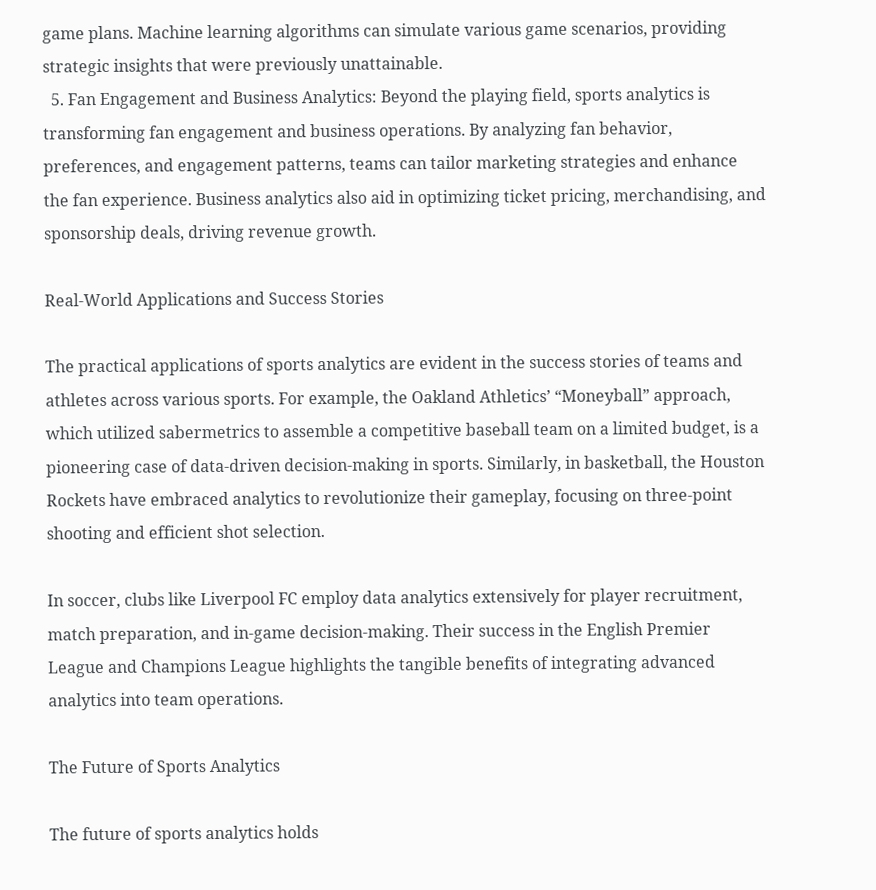game plans. Machine learning algorithms can simulate various game scenarios, providing strategic insights that were previously unattainable.
  5. Fan Engagement and Business Analytics: Beyond the playing field, sports analytics is transforming fan engagement and business operations. By analyzing fan behavior, preferences, and engagement patterns, teams can tailor marketing strategies and enhance the fan experience. Business analytics also aid in optimizing ticket pricing, merchandising, and sponsorship deals, driving revenue growth.

Real-World Applications and Success Stories

The practical applications of sports analytics are evident in the success stories of teams and athletes across various sports. For example, the Oakland Athletics’ “Moneyball” approach, which utilized sabermetrics to assemble a competitive baseball team on a limited budget, is a pioneering case of data-driven decision-making in sports. Similarly, in basketball, the Houston Rockets have embraced analytics to revolutionize their gameplay, focusing on three-point shooting and efficient shot selection.

In soccer, clubs like Liverpool FC employ data analytics extensively for player recruitment, match preparation, and in-game decision-making. Their success in the English Premier League and Champions League highlights the tangible benefits of integrating advanced analytics into team operations.

The Future of Sports Analytics

The future of sports analytics holds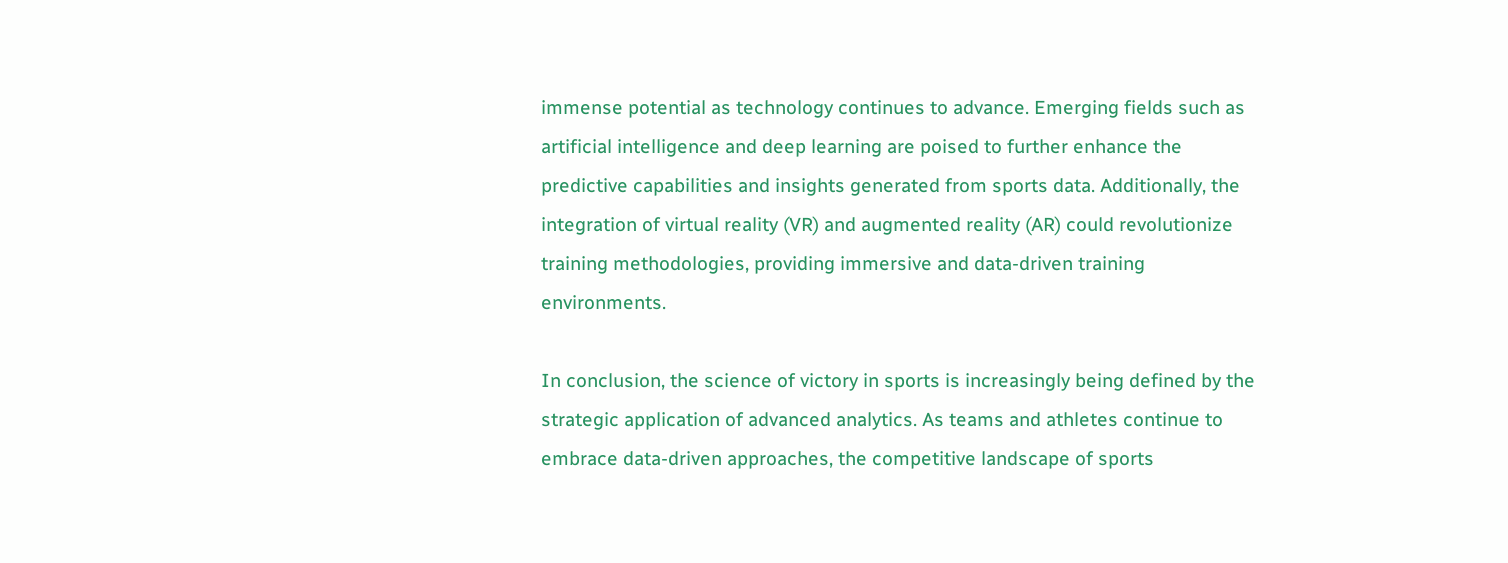immense potential as technology continues to advance. Emerging fields such as artificial intelligence and deep learning are poised to further enhance the predictive capabilities and insights generated from sports data. Additionally, the integration of virtual reality (VR) and augmented reality (AR) could revolutionize training methodologies, providing immersive and data-driven training environments.

In conclusion, the science of victory in sports is increasingly being defined by the strategic application of advanced analytics. As teams and athletes continue to embrace data-driven approaches, the competitive landscape of sports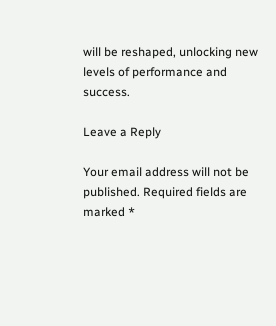will be reshaped, unlocking new levels of performance and success.

Leave a Reply

Your email address will not be published. Required fields are marked *